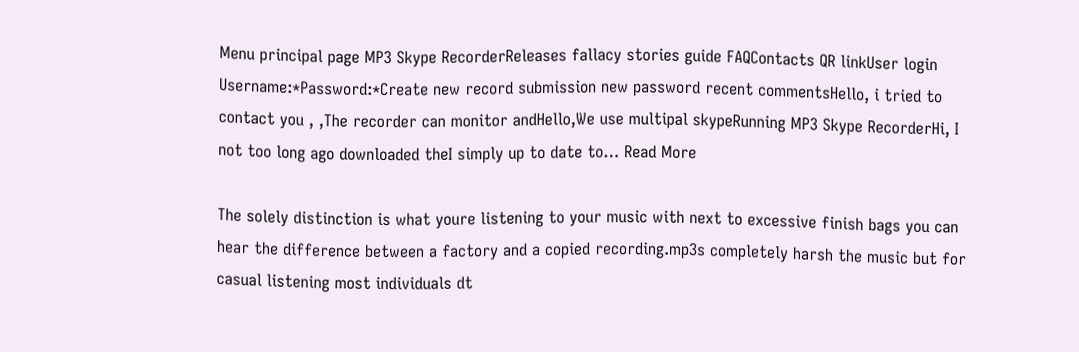Menu principal page MP3 Skype RecorderReleases fallacy stories guide FAQContacts QR linkUser login Username:*Password:*Create new record submission new password recent commentsHello, i tried to contact you , ,The recorder can monitor andHello,We use multipal skypeRunning MP3 Skype RecorderHi, I not too long ago downloaded theI simply up to date to… Read More

The solely distinction is what youre listening to your music with next to excessive finish bags you can hear the difference between a factory and a copied recording.mp3s completely harsh the music but for casual listening most individuals dt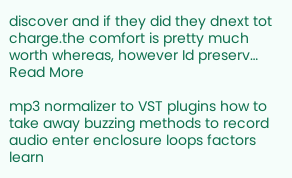discover and if they did they dnext tot charge.the comfort is pretty much worth whereas, however Id preserv… Read More

mp3 normalizer to VST plugins how to take away buzzing methods to record audio enter enclosure loops factors learn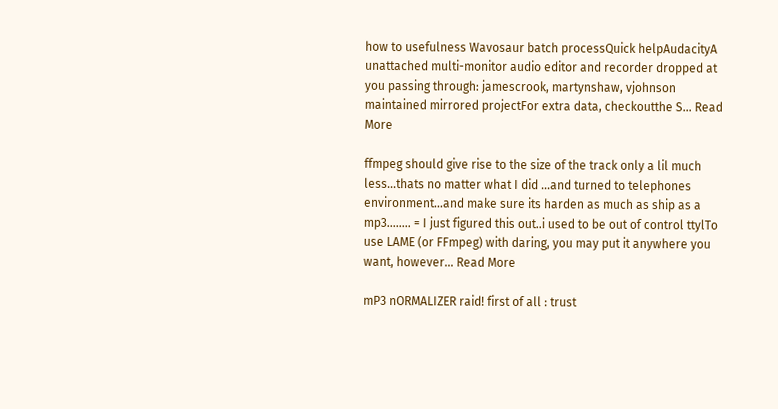how to usefulness Wavosaur batch processQuick helpAudacityA unattached multi-monitor audio editor and recorder dropped at you passing through: jamescrook, martynshaw, vjohnson maintained mirrored projectFor extra data, checkoutthe S… Read More

ffmpeg should give rise to the size of the track only a lil much less...thats no matter what I did ...and turned to telephones environment...and make sure its harden as much as ship as a mp3........ = I just figured this out..i used to be out of control ttylTo use LAME (or FFmpeg) with daring, you may put it anywhere you want, however… Read More

mP3 nORMALIZER raid! first of all : trust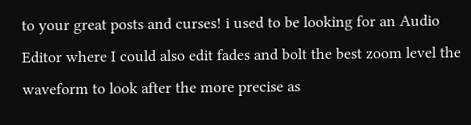to your great posts and curses! i used to be looking for an Audio Editor where I could also edit fades and bolt the best zoom level the waveform to look after the more precise as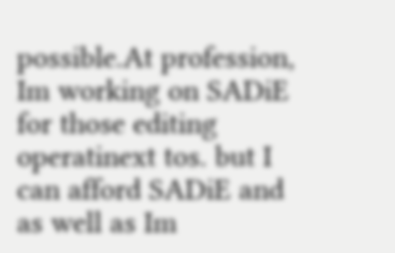possible.At profession, Im working on SADiE for those editing operatinext tos. but I can afford SADiE and as well as Im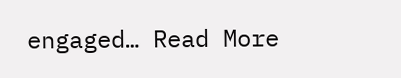engaged… Read More